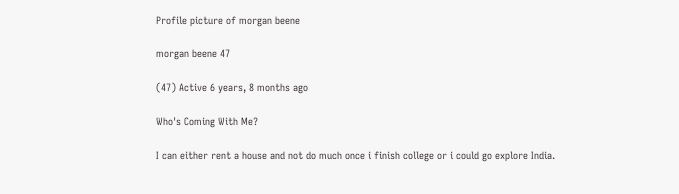Profile picture of morgan beene

morgan beene 47

(47) Active 6 years, 8 months ago

Who's Coming With Me?

I can either rent a house and not do much once i finish college or i could go explore India.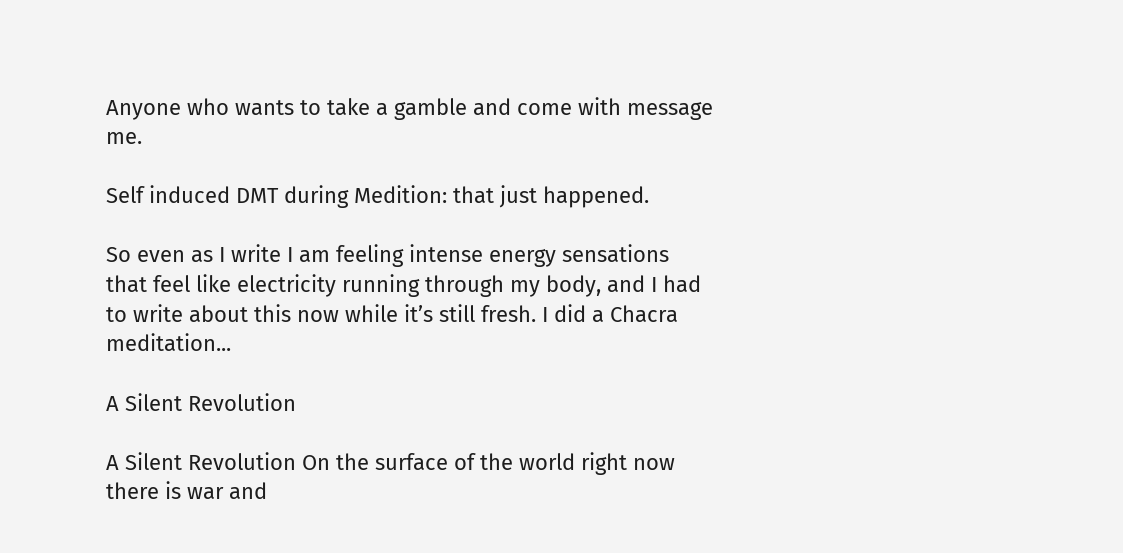Anyone who wants to take a gamble and come with message me.

Self induced DMT during Medition: that just happened.

So even as I write I am feeling intense energy sensations that feel like electricity running through my body, and I had to write about this now while it’s still fresh. I did a Chacra meditation...

A Silent Revolution

A Silent Revolution On the surface of the world right now there is war and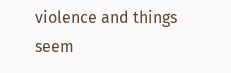violence and things seem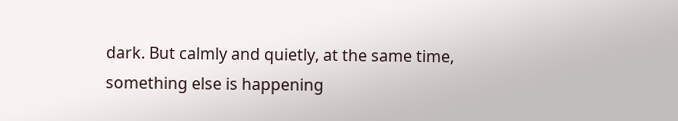dark. But calmly and quietly, at the same time, something else is happening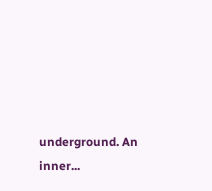underground. An inner...